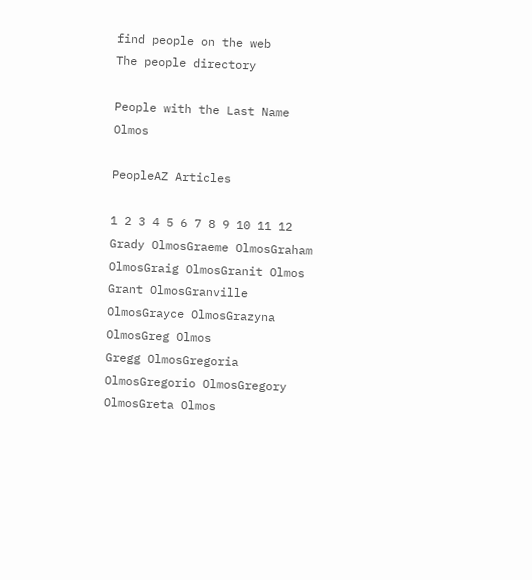find people on the web
The people directory

People with the Last Name Olmos

PeopleAZ Articles

1 2 3 4 5 6 7 8 9 10 11 12
Grady OlmosGraeme OlmosGraham OlmosGraig OlmosGranit Olmos
Grant OlmosGranville OlmosGrayce OlmosGrazyna OlmosGreg Olmos
Gregg OlmosGregoria OlmosGregorio OlmosGregory OlmosGreta Olmos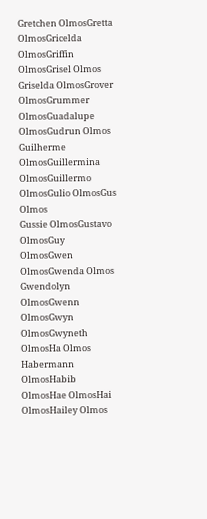Gretchen OlmosGretta OlmosGricelda OlmosGriffin OlmosGrisel Olmos
Griselda OlmosGrover OlmosGrummer OlmosGuadalupe OlmosGudrun Olmos
Guilherme OlmosGuillermina OlmosGuillermo OlmosGulio OlmosGus Olmos
Gussie OlmosGustavo OlmosGuy OlmosGwen OlmosGwenda Olmos
Gwendolyn OlmosGwenn OlmosGwyn OlmosGwyneth OlmosHa Olmos
Habermann OlmosHabib OlmosHae OlmosHai OlmosHailey Olmos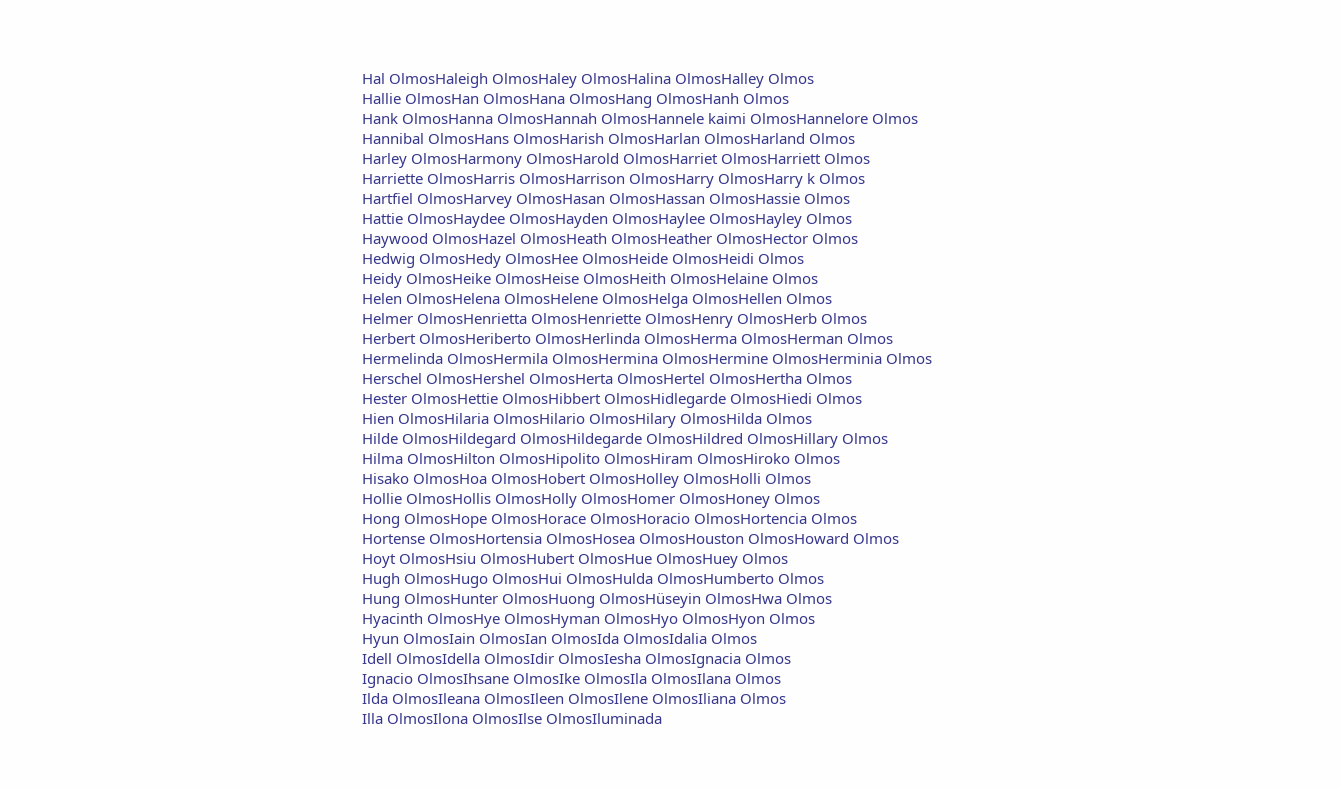Hal OlmosHaleigh OlmosHaley OlmosHalina OlmosHalley Olmos
Hallie OlmosHan OlmosHana OlmosHang OlmosHanh Olmos
Hank OlmosHanna OlmosHannah OlmosHannele kaimi OlmosHannelore Olmos
Hannibal OlmosHans OlmosHarish OlmosHarlan OlmosHarland Olmos
Harley OlmosHarmony OlmosHarold OlmosHarriet OlmosHarriett Olmos
Harriette OlmosHarris OlmosHarrison OlmosHarry OlmosHarry k Olmos
Hartfiel OlmosHarvey OlmosHasan OlmosHassan OlmosHassie Olmos
Hattie OlmosHaydee OlmosHayden OlmosHaylee OlmosHayley Olmos
Haywood OlmosHazel OlmosHeath OlmosHeather OlmosHector Olmos
Hedwig OlmosHedy OlmosHee OlmosHeide OlmosHeidi Olmos
Heidy OlmosHeike OlmosHeise OlmosHeith OlmosHelaine Olmos
Helen OlmosHelena OlmosHelene OlmosHelga OlmosHellen Olmos
Helmer OlmosHenrietta OlmosHenriette OlmosHenry OlmosHerb Olmos
Herbert OlmosHeriberto OlmosHerlinda OlmosHerma OlmosHerman Olmos
Hermelinda OlmosHermila OlmosHermina OlmosHermine OlmosHerminia Olmos
Herschel OlmosHershel OlmosHerta OlmosHertel OlmosHertha Olmos
Hester OlmosHettie OlmosHibbert OlmosHidlegarde OlmosHiedi Olmos
Hien OlmosHilaria OlmosHilario OlmosHilary OlmosHilda Olmos
Hilde OlmosHildegard OlmosHildegarde OlmosHildred OlmosHillary Olmos
Hilma OlmosHilton OlmosHipolito OlmosHiram OlmosHiroko Olmos
Hisako OlmosHoa OlmosHobert OlmosHolley OlmosHolli Olmos
Hollie OlmosHollis OlmosHolly OlmosHomer OlmosHoney Olmos
Hong OlmosHope OlmosHorace OlmosHoracio OlmosHortencia Olmos
Hortense OlmosHortensia OlmosHosea OlmosHouston OlmosHoward Olmos
Hoyt OlmosHsiu OlmosHubert OlmosHue OlmosHuey Olmos
Hugh OlmosHugo OlmosHui OlmosHulda OlmosHumberto Olmos
Hung OlmosHunter OlmosHuong OlmosHüseyin OlmosHwa Olmos
Hyacinth OlmosHye OlmosHyman OlmosHyo OlmosHyon Olmos
Hyun OlmosIain OlmosIan OlmosIda OlmosIdalia Olmos
Idell OlmosIdella OlmosIdir OlmosIesha OlmosIgnacia Olmos
Ignacio OlmosIhsane OlmosIke OlmosIla OlmosIlana Olmos
Ilda OlmosIleana OlmosIleen OlmosIlene OlmosIliana Olmos
Illa OlmosIlona OlmosIlse OlmosIluminada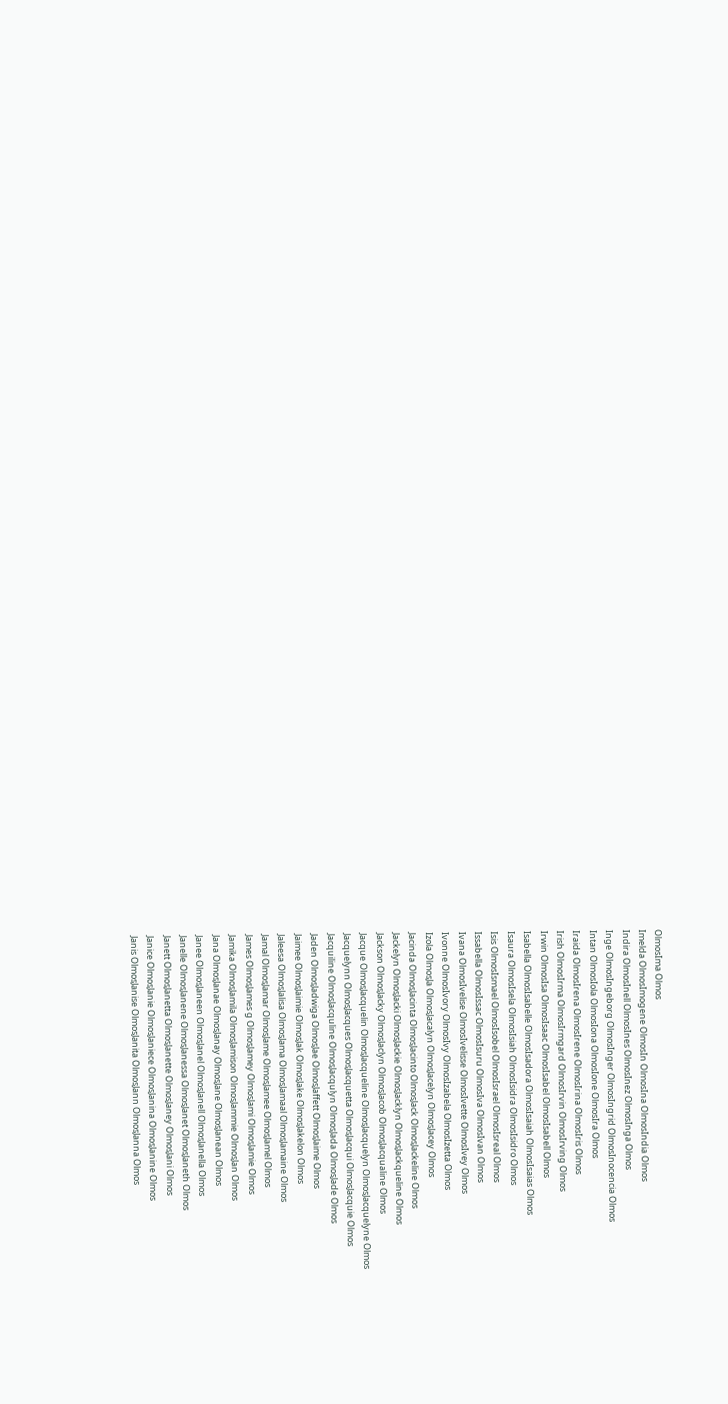OlmosIma Olmos
Imelda OlmosImogene OlmosIn OlmosIna OlmosIndia Olmos
Indira OlmosInell OlmosInes OlmosInez OlmosInga Olmos
Inge OlmosIngeborg OlmosInger OlmosIngrid OlmosInocencia Olmos
Intan OlmosIola OlmosIona OlmosIone OlmosIra Olmos
Iraida OlmosIrena OlmosIrene OlmosIrina OlmosIris Olmos
Irish OlmosIrma OlmosIrmgard OlmosIrvin OlmosIrving Olmos
Irwin OlmosIsa OlmosIsaac OlmosIsabel OlmosIsabell Olmos
Isabella OlmosIsabelle OlmosIsadora OlmosIsaiah OlmosIsaias Olmos
Isaura OlmosIsela OlmosIsiah OlmosIsidra OlmosIsidro Olmos
Isis OlmosIsmael OlmosIsobel OlmosIsrael OlmosIsreal Olmos
Issabella OlmosIssac OlmosIsuru OlmosIva OlmosIvan Olmos
Ivana OlmosIvelise OlmosIvelisse OlmosIvette OlmosIvey Olmos
Ivonne OlmosIvory OlmosIvy OlmosIzabela OlmosIzetta Olmos
Izola OlmosJa OlmosJacalyn OlmosJacelyn OlmosJacey Olmos
Jacinda OlmosJacinta OlmosJacinto OlmosJack OlmosJackeline Olmos
Jackelyn OlmosJacki OlmosJackie OlmosJacklyn OlmosJackqueline Olmos
Jackson OlmosJacky OlmosJaclyn OlmosJacob OlmosJacqualine Olmos
Jacque OlmosJacquelin OlmosJacqueline OlmosJacquelyn OlmosJacquelyne Olmos
Jacquelynn OlmosJacques OlmosJacquetta OlmosJacqui OlmosJacquie Olmos
Jacquiline OlmosJacquline OlmosJacqulyn OlmosJada OlmosJade Olmos
Jaden OlmosJadwiga OlmosJae OlmosJaffett OlmosJaime Olmos
Jaimee OlmosJaimie OlmosJak OlmosJake OlmosJakelon Olmos
Jaleesa OlmosJalisa OlmosJama OlmosJamaal OlmosJamaine Olmos
Jamal OlmosJamar OlmosJame OlmosJamee OlmosJamel Olmos
James OlmosJames g OlmosJamey OlmosJami OlmosJamie Olmos
Jamika OlmosJamila OlmosJamison OlmosJammie OlmosJan Olmos
Jana OlmosJanae OlmosJanay OlmosJane OlmosJanean Olmos
Janee OlmosJaneen OlmosJanel OlmosJanell OlmosJanella Olmos
Janelle OlmosJanene OlmosJanessa OlmosJanet OlmosJaneth Olmos
Janett OlmosJanetta OlmosJanette OlmosJaney OlmosJani Olmos
Janice OlmosJanie OlmosJaniece OlmosJanina OlmosJanine Olmos
Janis OlmosJanise OlmosJanita OlmosJann OlmosJanna Olmos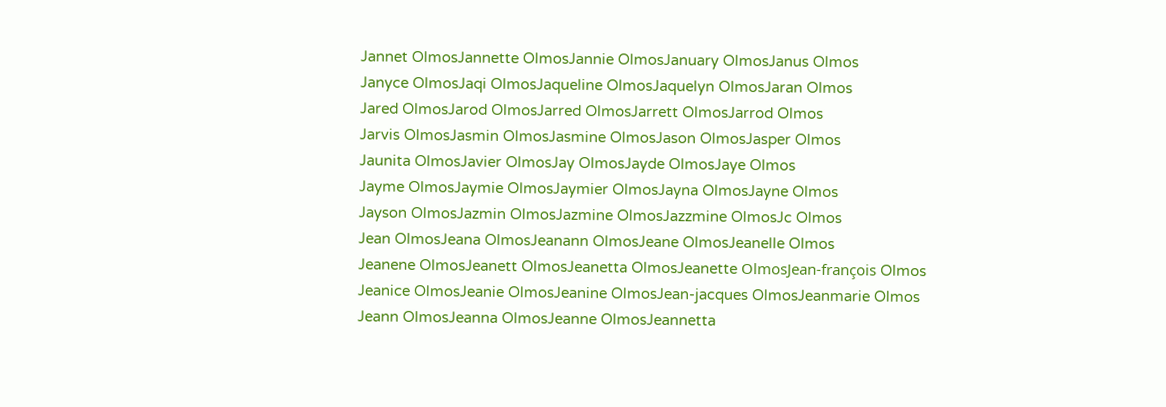Jannet OlmosJannette OlmosJannie OlmosJanuary OlmosJanus Olmos
Janyce OlmosJaqi OlmosJaqueline OlmosJaquelyn OlmosJaran Olmos
Jared OlmosJarod OlmosJarred OlmosJarrett OlmosJarrod Olmos
Jarvis OlmosJasmin OlmosJasmine OlmosJason OlmosJasper Olmos
Jaunita OlmosJavier OlmosJay OlmosJayde OlmosJaye Olmos
Jayme OlmosJaymie OlmosJaymier OlmosJayna OlmosJayne Olmos
Jayson OlmosJazmin OlmosJazmine OlmosJazzmine OlmosJc Olmos
Jean OlmosJeana OlmosJeanann OlmosJeane OlmosJeanelle Olmos
Jeanene OlmosJeanett OlmosJeanetta OlmosJeanette OlmosJean-françois Olmos
Jeanice OlmosJeanie OlmosJeanine OlmosJean-jacques OlmosJeanmarie Olmos
Jeann OlmosJeanna OlmosJeanne OlmosJeannetta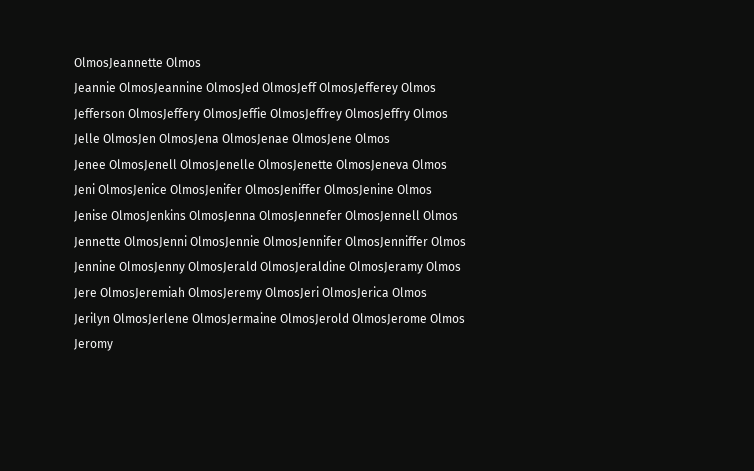OlmosJeannette Olmos
Jeannie OlmosJeannine OlmosJed OlmosJeff OlmosJefferey Olmos
Jefferson OlmosJeffery OlmosJeffie OlmosJeffrey OlmosJeffry Olmos
Jelle OlmosJen OlmosJena OlmosJenae OlmosJene Olmos
Jenee OlmosJenell OlmosJenelle OlmosJenette OlmosJeneva Olmos
Jeni OlmosJenice OlmosJenifer OlmosJeniffer OlmosJenine Olmos
Jenise OlmosJenkins OlmosJenna OlmosJennefer OlmosJennell Olmos
Jennette OlmosJenni OlmosJennie OlmosJennifer OlmosJenniffer Olmos
Jennine OlmosJenny OlmosJerald OlmosJeraldine OlmosJeramy Olmos
Jere OlmosJeremiah OlmosJeremy OlmosJeri OlmosJerica Olmos
Jerilyn OlmosJerlene OlmosJermaine OlmosJerold OlmosJerome Olmos
Jeromy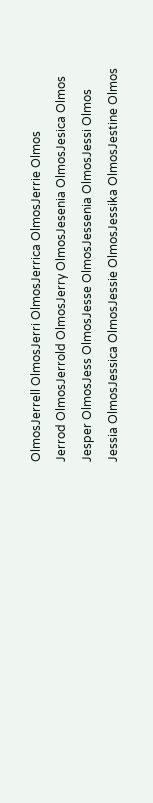OlmosJerrell OlmosJerri OlmosJerrica OlmosJerrie Olmos
Jerrod OlmosJerrold OlmosJerry OlmosJesenia OlmosJesica Olmos
Jesper OlmosJess OlmosJesse OlmosJessenia OlmosJessi Olmos
Jessia OlmosJessica OlmosJessie OlmosJessika OlmosJestine Olmos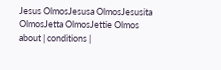Jesus OlmosJesusa OlmosJesusita OlmosJetta OlmosJettie Olmos
about | conditions |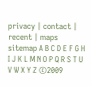privacy | contact | recent | maps
sitemap A B C D E F G H I J K L M N O P Q R S T U V W X Y Z ©2009